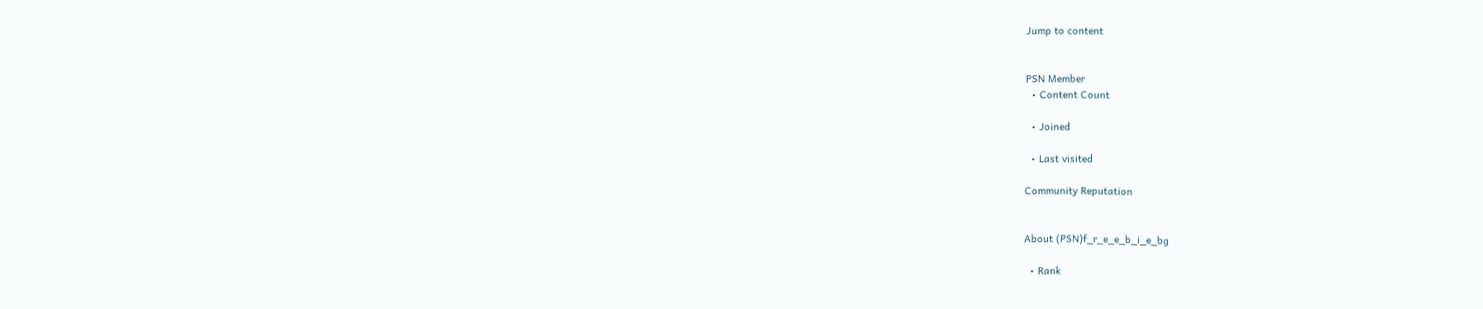Jump to content


PSN Member
  • Content Count

  • Joined

  • Last visited

Community Reputation


About (PSN)f_r_e_e_b_i_e_bg

  • Rank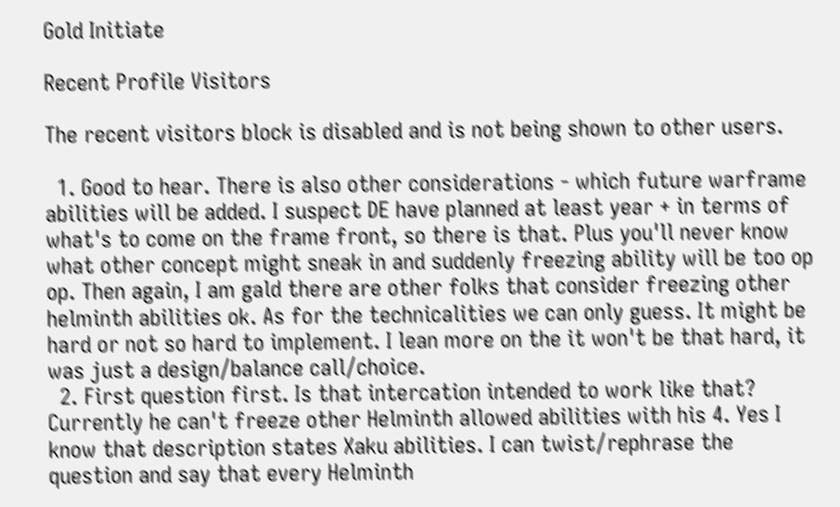Gold Initiate

Recent Profile Visitors

The recent visitors block is disabled and is not being shown to other users.

  1. Good to hear. There is also other considerations - which future warframe abilities will be added. I suspect DE have planned at least year + in terms of what's to come on the frame front, so there is that. Plus you'll never know what other concept might sneak in and suddenly freezing ability will be too op op. Then again, I am gald there are other folks that consider freezing other helminth abilities ok. As for the technicalities we can only guess. It might be hard or not so hard to implement. I lean more on the it won't be that hard, it was just a design/balance call/choice.
  2. First question first. Is that intercation intended to work like that? Currently he can't freeze other Helminth allowed abilities with his 4. Yes I know that description states Xaku abilities. I can twist/rephrase the question and say that every Helminth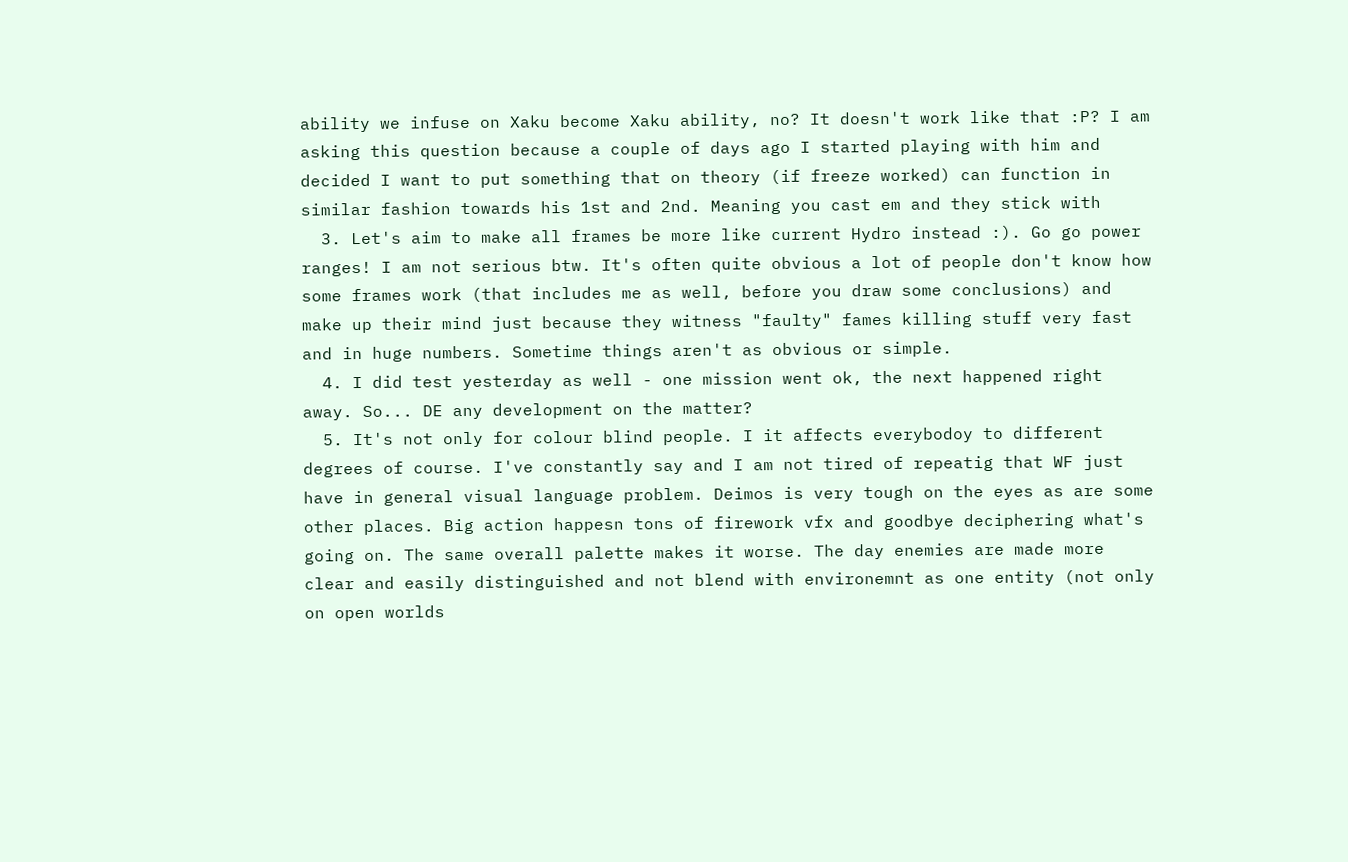ability we infuse on Xaku become Xaku ability, no? It doesn't work like that :P? I am asking this question because a couple of days ago I started playing with him and decided I want to put something that on theory (if freeze worked) can function in similar fashion towards his 1st and 2nd. Meaning you cast em and they stick with
  3. Let's aim to make all frames be more like current Hydro instead :). Go go power ranges! I am not serious btw. It's often quite obvious a lot of people don't know how some frames work (that includes me as well, before you draw some conclusions) and make up their mind just because they witness "faulty" fames killing stuff very fast and in huge numbers. Sometime things aren't as obvious or simple.
  4. I did test yesterday as well - one mission went ok, the next happened right away. So... DE any development on the matter?
  5. It's not only for colour blind people. I it affects everybodoy to different degrees of course. I've constantly say and I am not tired of repeatig that WF just have in general visual language problem. Deimos is very tough on the eyes as are some other places. Big action happesn tons of firework vfx and goodbye deciphering what's going on. The same overall palette makes it worse. The day enemies are made more clear and easily distinguished and not blend with environemnt as one entity (not only on open worlds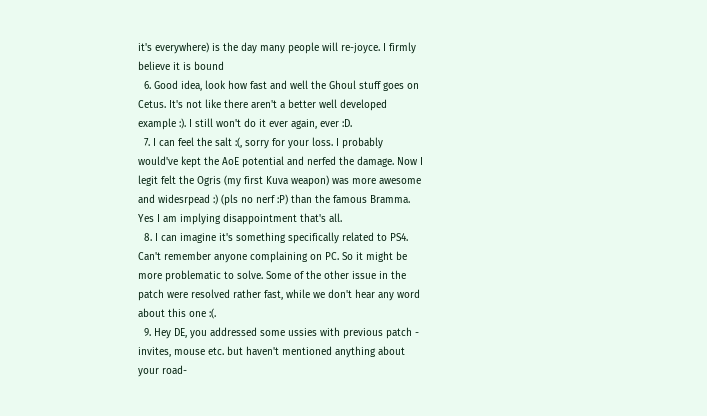it's everywhere) is the day many people will re-joyce. I firmly believe it is bound
  6. Good idea, look how fast and well the Ghoul stuff goes on Cetus. It's not like there aren't a better well developed example :). I still won't do it ever again, ever :D.
  7. I can feel the salt :(, sorry for your loss. I probably would've kept the AoE potential and nerfed the damage. Now I legit felt the Ogris (my first Kuva weapon) was more awesome and widesrpead :) (pls no nerf :P) than the famous Bramma. Yes I am implying disappointment that's all.
  8. I can imagine it's something specifically related to PS4. Can't remember anyone complaining on PC. So it might be more problematic to solve. Some of the other issue in the patch were resolved rather fast, while we don't hear any word about this one :(.
  9. Hey DE, you addressed some ussies with previous patch - invites, mouse etc. but haven't mentioned anything about your road-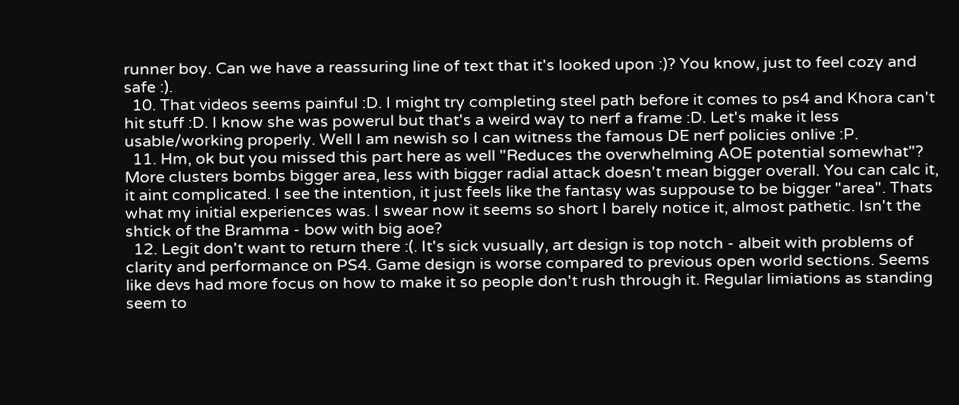runner boy. Can we have a reassuring line of text that it's looked upon :)? You know, just to feel cozy and safe :).
  10. That videos seems painful :D. I might try completing steel path before it comes to ps4 and Khora can't hit stuff :D. I know she was powerul but that's a weird way to nerf a frame :D. Let's make it less usable/working properly. Well I am newish so I can witness the famous DE nerf policies onlive :P.
  11. Hm, ok but you missed this part here as well "Reduces the overwhelming AOE potential somewhat"? More clusters bombs bigger area, less with bigger radial attack doesn't mean bigger overall. You can calc it, it aint complicated. I see the intention, it just feels like the fantasy was suppouse to be bigger "area". Thats what my initial experiences was. I swear now it seems so short I barely notice it, almost pathetic. Isn't the shtick of the Bramma - bow with big aoe?
  12. Legit don't want to return there :(. It's sick vusually, art design is top notch - albeit with problems of clarity and performance on PS4. Game design is worse compared to previous open world sections. Seems like devs had more focus on how to make it so people don't rush through it. Regular limiations as standing seem to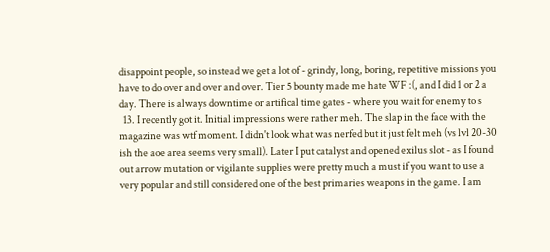disappoint people, so instead we get a lot of - grindy, long, boring, repetitive missions you have to do over and over and over. Tier 5 bounty made me hate WF :(, and I did 1 or 2 a day. There is always downtime or artifical time gates - where you wait for enemy to s
  13. I recently got it. Initial impressions were rather meh. The slap in the face with the magazine was wtf moment. I didn't look what was nerfed but it just felt meh (vs lvl 20-30 ish the aoe area seems very small). Later I put catalyst and opened exilus slot - as I found out arrow mutation or vigilante supplies were pretty much a must if you want to use a very popular and still considered one of the best primaries weapons in the game. I am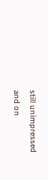still unimpressed and on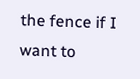the fence if I want to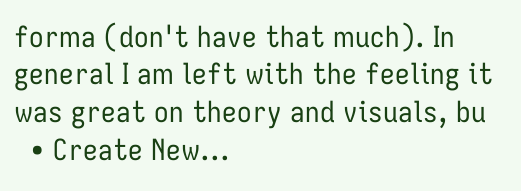forma (don't have that much). In general I am left with the feeling it was great on theory and visuals, bu
  • Create New...